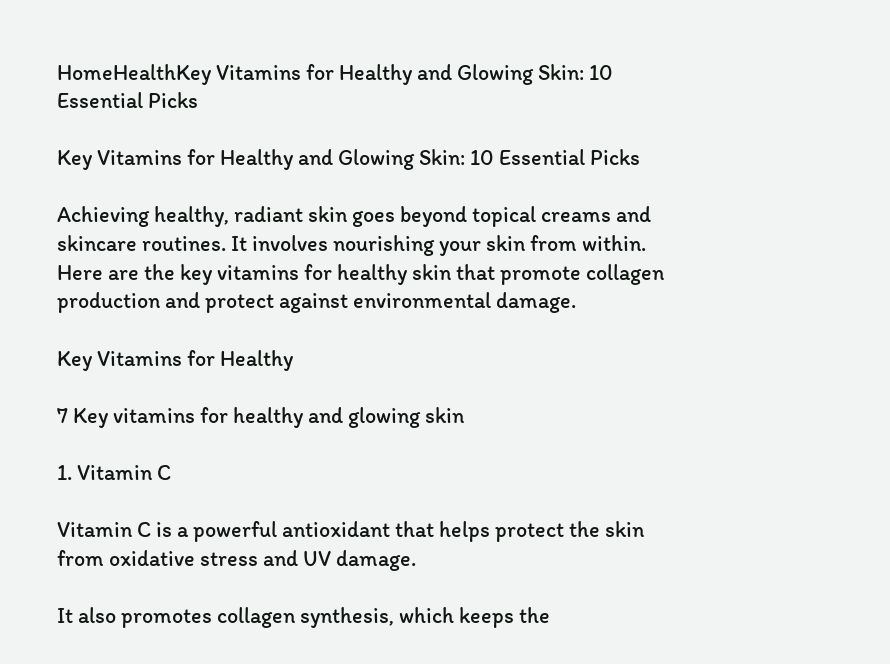HomeHealthKey Vitamins for Healthy and Glowing Skin: 10 Essential Picks

Key Vitamins for Healthy and Glowing Skin: 10 Essential Picks

Achieving healthy, radiant skin goes beyond topical creams and skincare routines. It involves nourishing your skin from within. Here are the key vitamins for healthy skin that promote collagen production and protect against environmental damage.

Key Vitamins for Healthy

7 Key vitamins for healthy and glowing skin

1. Vitamin C

Vitamin C is a powerful antioxidant that helps protect the skin from oxidative stress and UV damage.

It also promotes collagen synthesis, which keeps the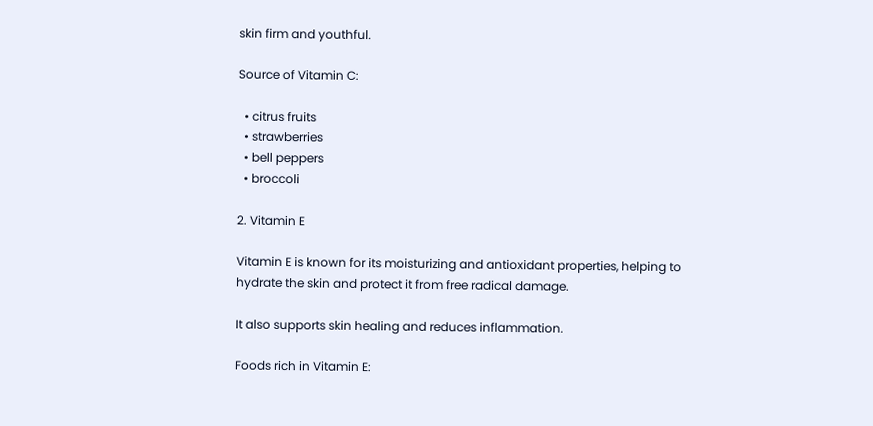skin firm and youthful.

Source of Vitamin C:

  • citrus fruits
  • strawberries
  • bell peppers
  • broccoli

2. Vitamin E

Vitamin E is known for its moisturizing and antioxidant properties, helping to hydrate the skin and protect it from free radical damage.

It also supports skin healing and reduces inflammation.

Foods rich in Vitamin E: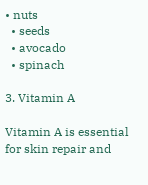• nuts
  • seeds
  • avocado
  • spinach

3. Vitamin A

Vitamin A is essential for skin repair and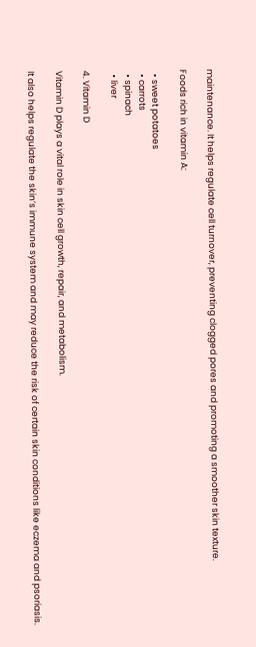maintenance. It helps regulate cell turnover, preventing clogged pores and promoting a smoother skin texture.

Foods rich in vitamin A:

  • sweet potatoes
  • carrots
  • spinach
  • liver

4. Vitamin D

Vitamin D plays a vital role in skin cell growth, repair, and metabolism.

It also helps regulate the skin’s immune system and may reduce the risk of certain skin conditions like eczema and psoriasis.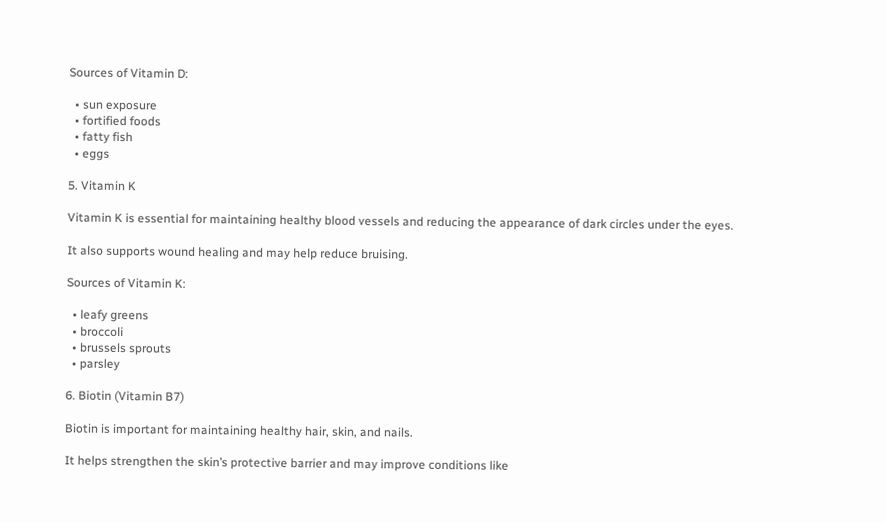Sources of Vitamin D:

  • sun exposure
  • fortified foods
  • fatty fish
  • eggs

5. Vitamin K

Vitamin K is essential for maintaining healthy blood vessels and reducing the appearance of dark circles under the eyes.

It also supports wound healing and may help reduce bruising.

Sources of Vitamin K:

  • leafy greens
  • broccoli
  • brussels sprouts
  • parsley

6. Biotin (Vitamin B7)

Biotin is important for maintaining healthy hair, skin, and nails.

It helps strengthen the skin’s protective barrier and may improve conditions like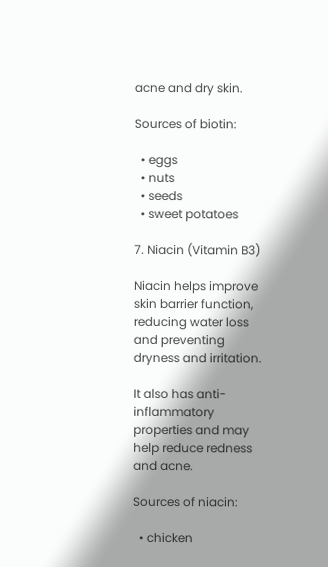acne and dry skin.

Sources of biotin:

  • eggs
  • nuts
  • seeds
  • sweet potatoes

7. Niacin (Vitamin B3)

Niacin helps improve skin barrier function, reducing water loss and preventing dryness and irritation.

It also has anti-inflammatory properties and may help reduce redness and acne.

Sources of niacin:

  • chicken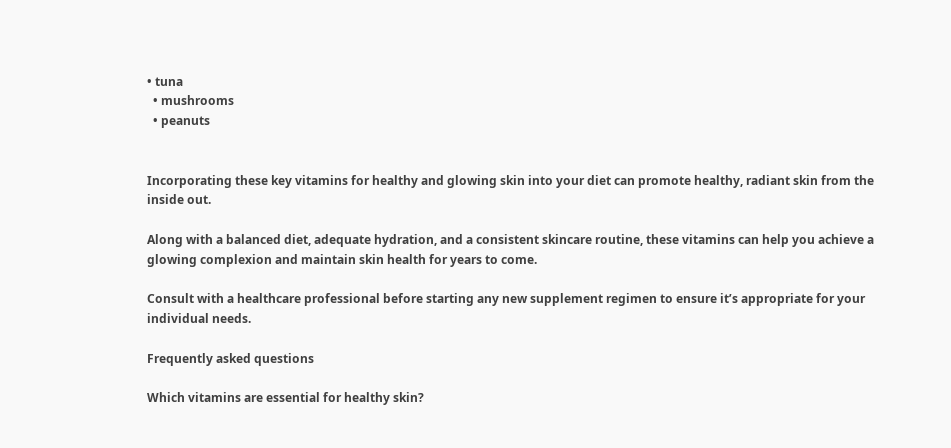• tuna
  • mushrooms
  • peanuts


Incorporating these key vitamins for healthy and glowing skin into your diet can promote healthy, radiant skin from the inside out.

Along with a balanced diet, adequate hydration, and a consistent skincare routine, these vitamins can help you achieve a glowing complexion and maintain skin health for years to come.

Consult with a healthcare professional before starting any new supplement regimen to ensure it’s appropriate for your individual needs.

Frequently asked questions

Which vitamins are essential for healthy skin?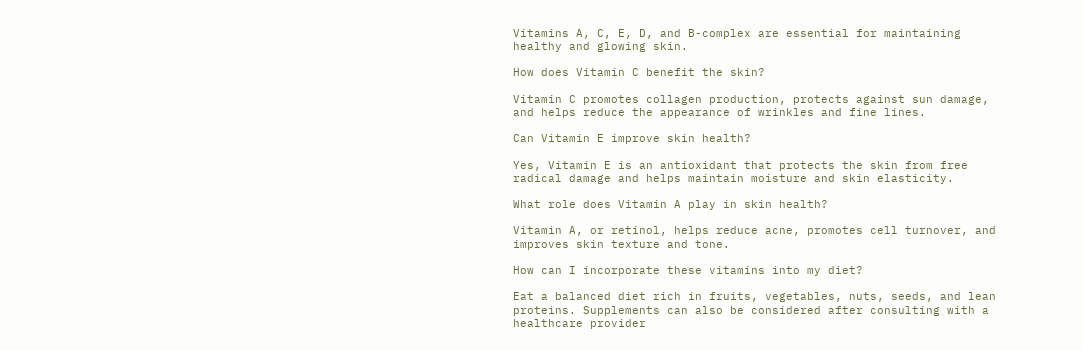Vitamins A, C, E, D, and B-complex are essential for maintaining healthy and glowing skin.

How does Vitamin C benefit the skin?

Vitamin C promotes collagen production, protects against sun damage, and helps reduce the appearance of wrinkles and fine lines.

Can Vitamin E improve skin health?

Yes, Vitamin E is an antioxidant that protects the skin from free radical damage and helps maintain moisture and skin elasticity.

What role does Vitamin A play in skin health?

Vitamin A, or retinol, helps reduce acne, promotes cell turnover, and improves skin texture and tone.

How can I incorporate these vitamins into my diet?

Eat a balanced diet rich in fruits, vegetables, nuts, seeds, and lean proteins. Supplements can also be considered after consulting with a healthcare provider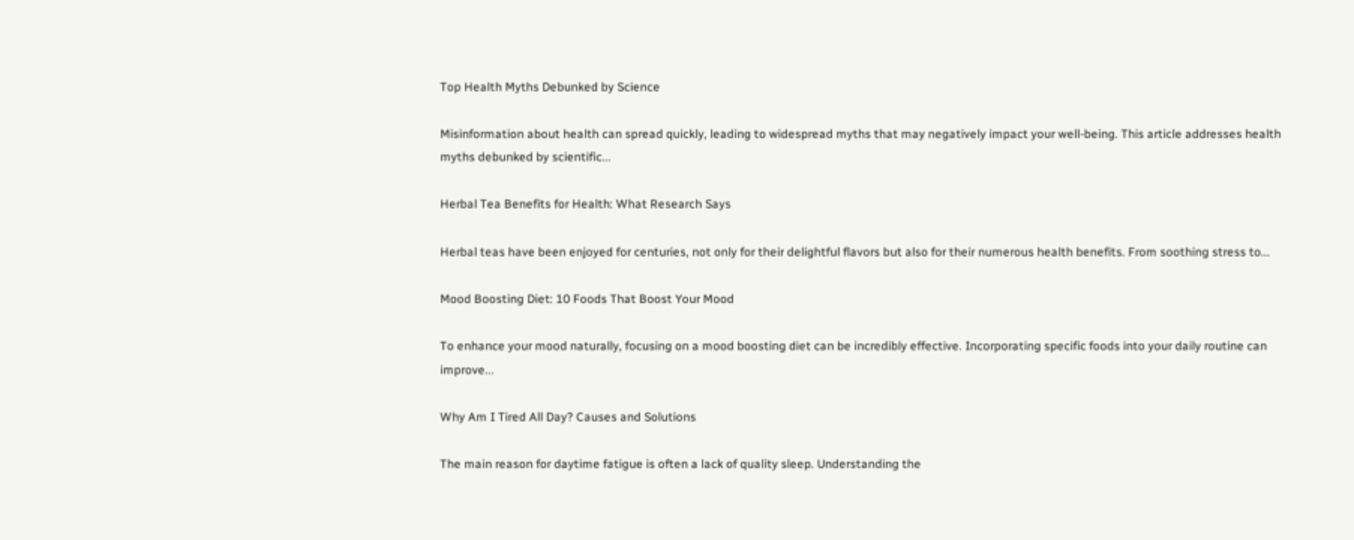Top Health Myths Debunked by Science

Misinformation about health can spread quickly, leading to widespread myths that may negatively impact your well-being. This article addresses health myths debunked by scientific...

Herbal Tea Benefits for Health: What Research Says

Herbal teas have been enjoyed for centuries, not only for their delightful flavors but also for their numerous health benefits. From soothing stress to...

Mood Boosting Diet: 10 Foods That Boost Your Mood

To enhance your mood naturally, focusing on a mood boosting diet can be incredibly effective. Incorporating specific foods into your daily routine can improve...

Why Am I Tired All Day? Causes and Solutions

The main reason for daytime fatigue is often a lack of quality sleep. Understanding the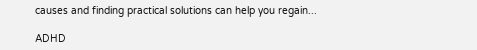causes and finding practical solutions can help you regain...

ADHD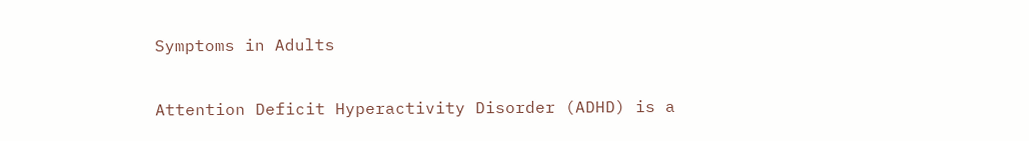Symptoms in Adults

Attention Deficit Hyperactivity Disorder (ADHD) is a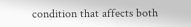condition that affects both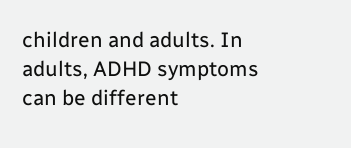children and adults. In adults, ADHD symptoms can be different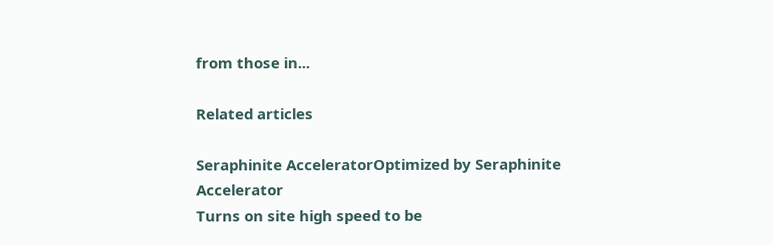from those in...

Related articles

Seraphinite AcceleratorOptimized by Seraphinite Accelerator
Turns on site high speed to be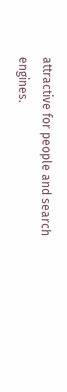attractive for people and search engines.